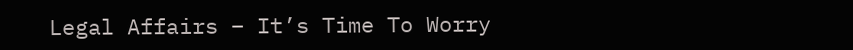Legal Affairs – It’s Time To Worry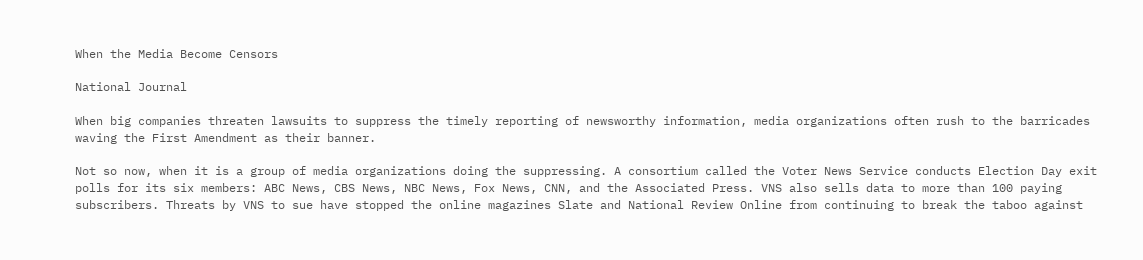When the Media Become Censors

National Journal

When big companies threaten lawsuits to suppress the timely reporting of newsworthy information, media organizations often rush to the barricades waving the First Amendment as their banner.

Not so now, when it is a group of media organizations doing the suppressing. A consortium called the Voter News Service conducts Election Day exit polls for its six members: ABC News, CBS News, NBC News, Fox News, CNN, and the Associated Press. VNS also sells data to more than 100 paying subscribers. Threats by VNS to sue have stopped the online magazines Slate and National Review Online from continuing to break the taboo against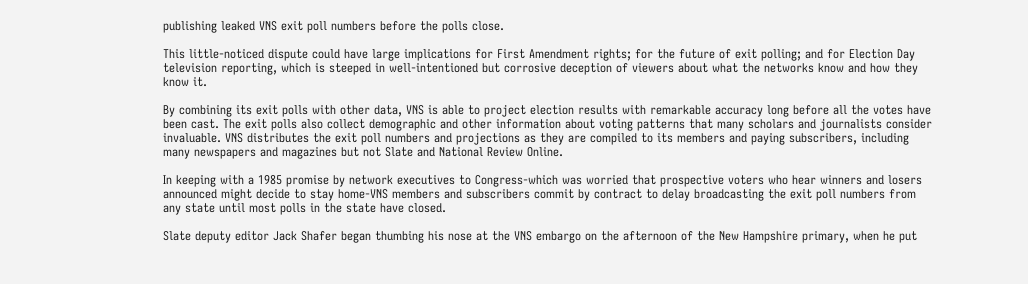publishing leaked VNS exit poll numbers before the polls close.

This little-noticed dispute could have large implications for First Amendment rights; for the future of exit polling; and for Election Day television reporting, which is steeped in well-intentioned but corrosive deception of viewers about what the networks know and how they know it.

By combining its exit polls with other data, VNS is able to project election results with remarkable accuracy long before all the votes have been cast. The exit polls also collect demographic and other information about voting patterns that many scholars and journalists consider invaluable. VNS distributes the exit poll numbers and projections as they are compiled to its members and paying subscribers, including many newspapers and magazines but not Slate and National Review Online.

In keeping with a 1985 promise by network executives to Congress-which was worried that prospective voters who hear winners and losers announced might decide to stay home-VNS members and subscribers commit by contract to delay broadcasting the exit poll numbers from any state until most polls in the state have closed.

Slate deputy editor Jack Shafer began thumbing his nose at the VNS embargo on the afternoon of the New Hampshire primary, when he put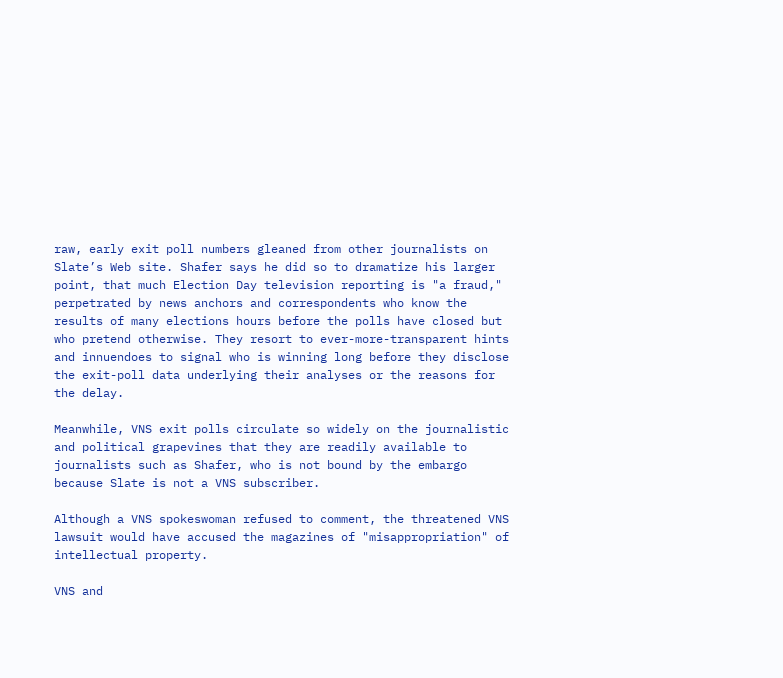raw, early exit poll numbers gleaned from other journalists on Slate’s Web site. Shafer says he did so to dramatize his larger point, that much Election Day television reporting is "a fraud," perpetrated by news anchors and correspondents who know the results of many elections hours before the polls have closed but who pretend otherwise. They resort to ever-more-transparent hints and innuendoes to signal who is winning long before they disclose the exit-poll data underlying their analyses or the reasons for the delay.

Meanwhile, VNS exit polls circulate so widely on the journalistic and political grapevines that they are readily available to journalists such as Shafer, who is not bound by the embargo because Slate is not a VNS subscriber.

Although a VNS spokeswoman refused to comment, the threatened VNS lawsuit would have accused the magazines of "misappropriation" of intellectual property.

VNS and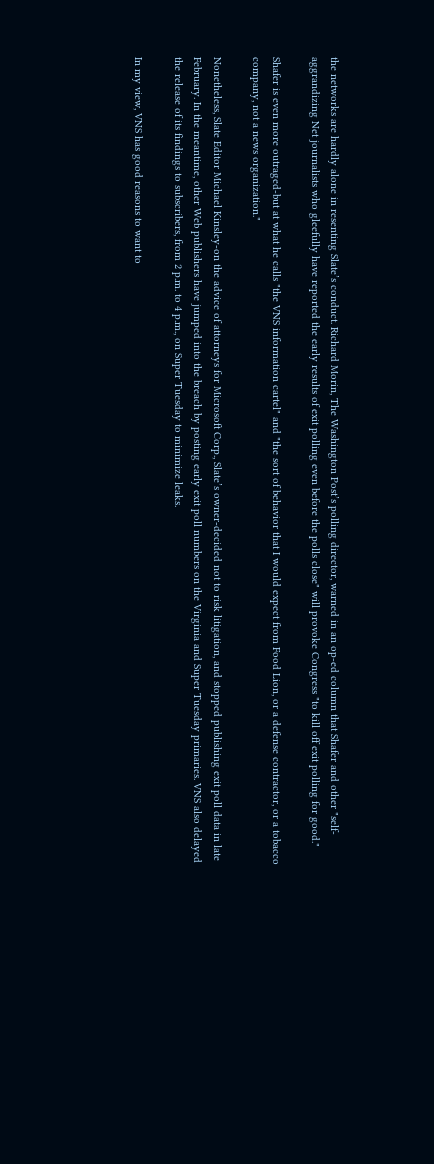the networks are hardly alone in resenting Slate’s conduct. Richard Morin, The Washington Post’s polling director, warned in an op-ed column that Shafer and other "self-aggrandizing Net journalists who gleefully have reported the early results of exit polling even before the polls close" will provoke Congress "to kill off exit polling for good."

Shafer is even more outraged-but at what he calls "the VNS information cartel" and "the sort of behavior that I would expect from Food Lion, or a defense contractor, or a tobacco company, not a news organization."

Nonetheless, Slate Editor Michael Kinsley-on the advice of attorneys for Microsoft Corp., Slate’s owner-decided not to risk litigation, and stopped publishing exit poll data in late February. In the meantime, other Web publishers have jumped into the breach by posting early exit poll numbers on the Virginia and Super Tuesday primaries. VNS also delayed the release of its findings to subscribers, from 2 p.m. to 4 p.m., on Super Tuesday to minimize leaks.

In my view, VNS has good reasons to want to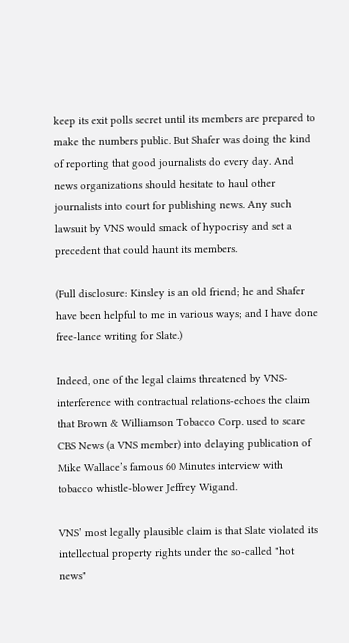keep its exit polls secret until its members are prepared to make the numbers public. But Shafer was doing the kind of reporting that good journalists do every day. And news organizations should hesitate to haul other journalists into court for publishing news. Any such lawsuit by VNS would smack of hypocrisy and set a precedent that could haunt its members.

(Full disclosure: Kinsley is an old friend; he and Shafer have been helpful to me in various ways; and I have done free-lance writing for Slate.)

Indeed, one of the legal claims threatened by VNS-interference with contractual relations-echoes the claim that Brown & Williamson Tobacco Corp. used to scare CBS News (a VNS member) into delaying publication of Mike Wallace’s famous 60 Minutes interview with tobacco whistle-blower Jeffrey Wigand.

VNS’ most legally plausible claim is that Slate violated its intellectual property rights under the so-called "hot news"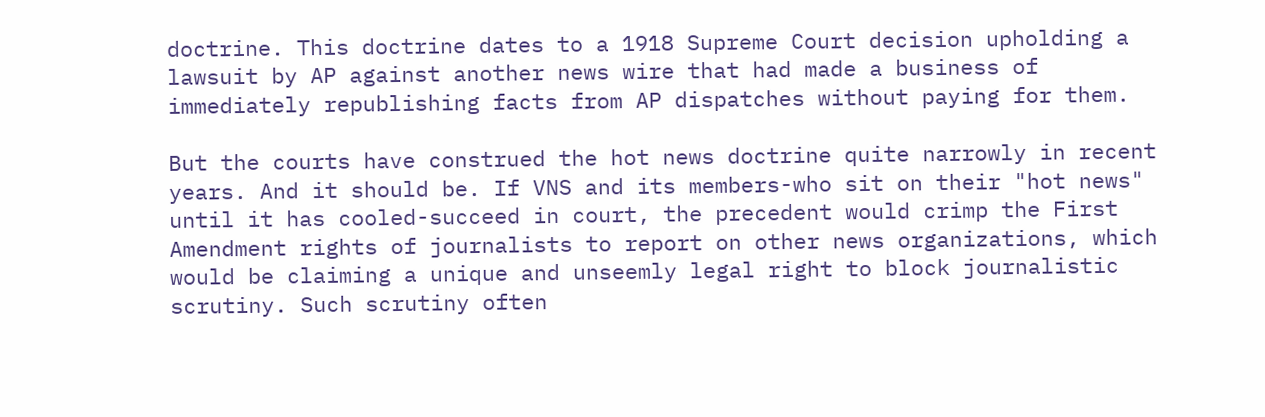doctrine. This doctrine dates to a 1918 Supreme Court decision upholding a lawsuit by AP against another news wire that had made a business of immediately republishing facts from AP dispatches without paying for them.

But the courts have construed the hot news doctrine quite narrowly in recent years. And it should be. If VNS and its members-who sit on their "hot news" until it has cooled-succeed in court, the precedent would crimp the First Amendment rights of journalists to report on other news organizations, which would be claiming a unique and unseemly legal right to block journalistic scrutiny. Such scrutiny often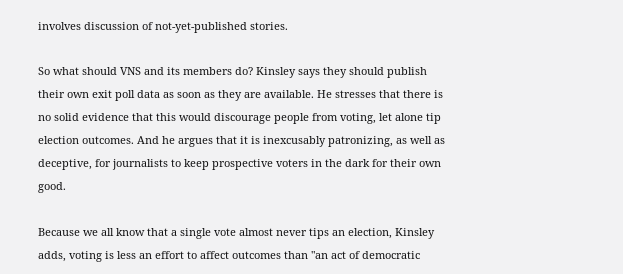involves discussion of not-yet-published stories.

So what should VNS and its members do? Kinsley says they should publish their own exit poll data as soon as they are available. He stresses that there is no solid evidence that this would discourage people from voting, let alone tip election outcomes. And he argues that it is inexcusably patronizing, as well as deceptive, for journalists to keep prospective voters in the dark for their own good.

Because we all know that a single vote almost never tips an election, Kinsley adds, voting is less an effort to affect outcomes than "an act of democratic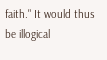faith." It would thus be illogical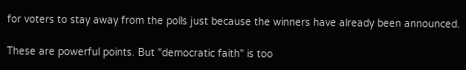for voters to stay away from the polls just because the winners have already been announced.

These are powerful points. But "democratic faith" is too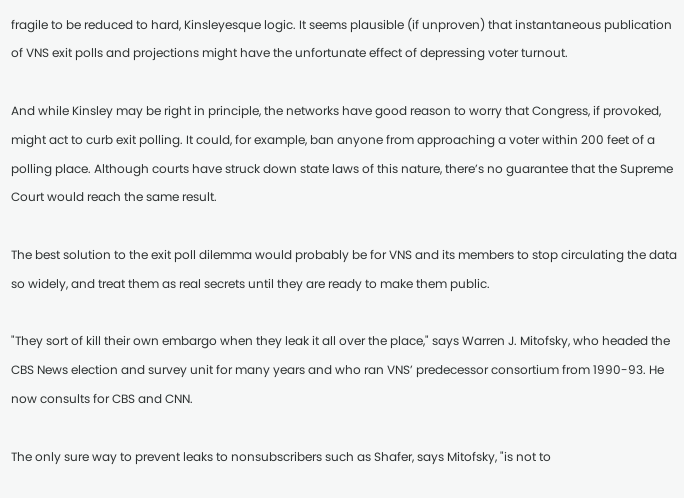fragile to be reduced to hard, Kinsleyesque logic. It seems plausible (if unproven) that instantaneous publication of VNS exit polls and projections might have the unfortunate effect of depressing voter turnout.

And while Kinsley may be right in principle, the networks have good reason to worry that Congress, if provoked, might act to curb exit polling. It could, for example, ban anyone from approaching a voter within 200 feet of a polling place. Although courts have struck down state laws of this nature, there’s no guarantee that the Supreme Court would reach the same result.

The best solution to the exit poll dilemma would probably be for VNS and its members to stop circulating the data so widely, and treat them as real secrets until they are ready to make them public.

"They sort of kill their own embargo when they leak it all over the place," says Warren J. Mitofsky, who headed the CBS News election and survey unit for many years and who ran VNS’ predecessor consortium from 1990-93. He now consults for CBS and CNN.

The only sure way to prevent leaks to nonsubscribers such as Shafer, says Mitofsky, "is not to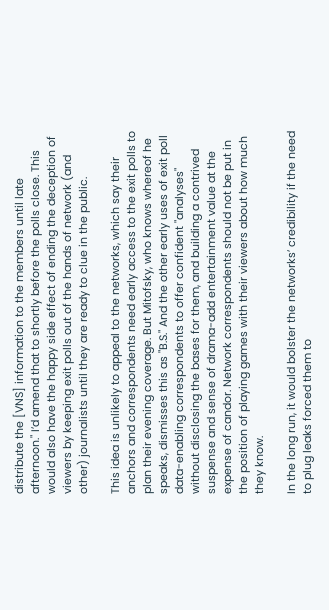distribute the [VNS] information to the members until late afternoon." I’d amend that to shortly before the polls close. This would also have the happy side effect of ending the deception of viewers by keeping exit polls out of the hands of network (and other) journalists until they are ready to clue in the public.

This idea is unlikely to appeal to the networks, which say their anchors and correspondents need early access to the exit polls to plan their evening coverage. But Mitofsky, who knows whereof he speaks, dismisses this as "B.S." And the other early uses of exit poll data-enabling correspondents to offer confident "analyses" without disclosing the bases for them, and building a contrived suspense and sense of drama-add entertainment value at the expense of candor. Network correspondents should not be put in the position of playing games with their viewers about how much they know.

In the long run, it would bolster the networks’ credibility if the need to plug leaks forced them to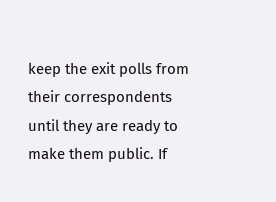keep the exit polls from their correspondents until they are ready to make them public. If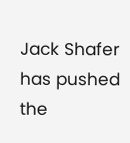Jack Shafer has pushed the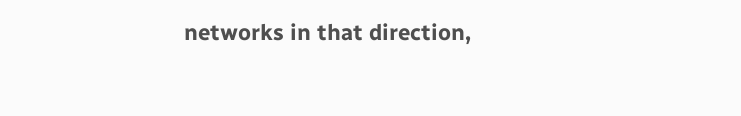networks in that direction,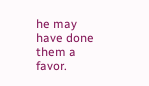he may have done them a favor.